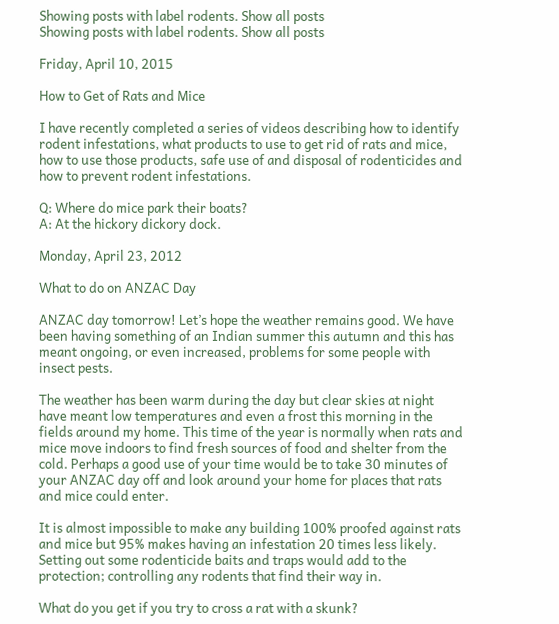Showing posts with label rodents. Show all posts
Showing posts with label rodents. Show all posts

Friday, April 10, 2015

How to Get of Rats and Mice

I have recently completed a series of videos describing how to identify rodent infestations, what products to use to get rid of rats and mice, how to use those products, safe use of and disposal of rodenticides and how to prevent rodent infestations.

Q: Where do mice park their boats?
A: At the hickory dickory dock.

Monday, April 23, 2012

What to do on ANZAC Day

ANZAC day tomorrow! Let’s hope the weather remains good. We have been having something of an Indian summer this autumn and this has meant ongoing, or even increased, problems for some people with insect pests.

The weather has been warm during the day but clear skies at night have meant low temperatures and even a frost this morning in the fields around my home. This time of the year is normally when rats and mice move indoors to find fresh sources of food and shelter from the cold. Perhaps a good use of your time would be to take 30 minutes of your ANZAC day off and look around your home for places that rats and mice could enter.

It is almost impossible to make any building 100% proofed against rats and mice but 95% makes having an infestation 20 times less likely. Setting out some rodenticide baits and traps would add to the protection; controlling any rodents that find their way in.

What do you get if you try to cross a rat with a skunk?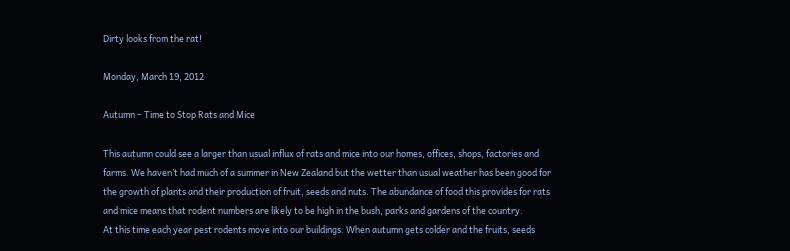Dirty looks from the rat!

Monday, March 19, 2012

Autumn – Time to Stop Rats and Mice

This autumn could see a larger than usual influx of rats and mice into our homes, offices, shops, factories and farms. We haven’t had much of a summer in New Zealand but the wetter than usual weather has been good for the growth of plants and their production of fruit, seeds and nuts. The abundance of food this provides for rats and mice means that rodent numbers are likely to be high in the bush, parks and gardens of the country.
At this time each year pest rodents move into our buildings. When autumn gets colder and the fruits, seeds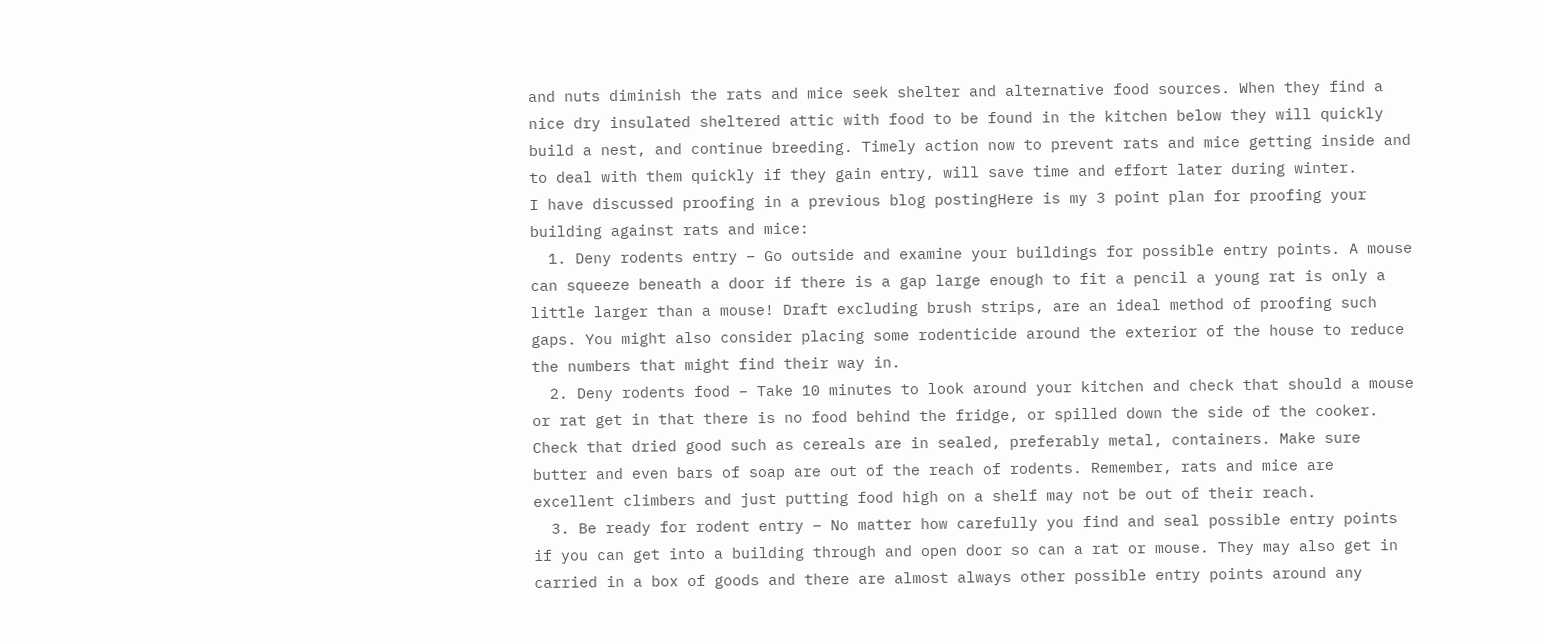and nuts diminish the rats and mice seek shelter and alternative food sources. When they find a nice dry insulated sheltered attic with food to be found in the kitchen below they will quickly build a nest, and continue breeding. Timely action now to prevent rats and mice getting inside and to deal with them quickly if they gain entry, will save time and effort later during winter.
I have discussed proofing in a previous blog postingHere is my 3 point plan for proofing your building against rats and mice:
  1. Deny rodents entry – Go outside and examine your buildings for possible entry points. A mouse can squeeze beneath a door if there is a gap large enough to fit a pencil a young rat is only a little larger than a mouse! Draft excluding brush strips, are an ideal method of proofing such gaps. You might also consider placing some rodenticide around the exterior of the house to reduce the numbers that might find their way in.
  2. Deny rodents food – Take 10 minutes to look around your kitchen and check that should a mouse or rat get in that there is no food behind the fridge, or spilled down the side of the cooker. Check that dried good such as cereals are in sealed, preferably metal, containers. Make sure butter and even bars of soap are out of the reach of rodents. Remember, rats and mice are excellent climbers and just putting food high on a shelf may not be out of their reach.
  3. Be ready for rodent entry – No matter how carefully you find and seal possible entry points if you can get into a building through and open door so can a rat or mouse. They may also get in carried in a box of goods and there are almost always other possible entry points around any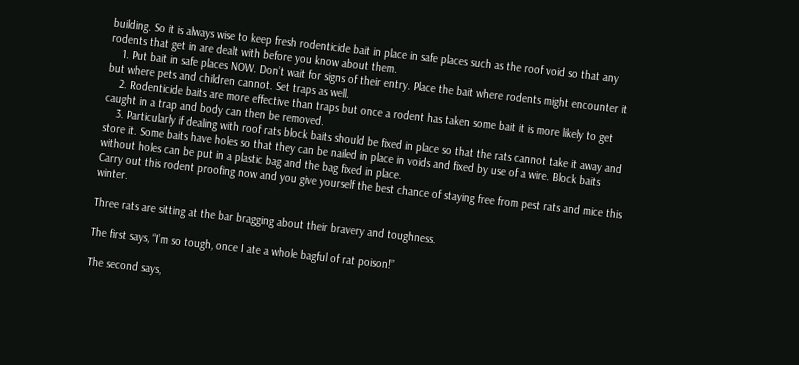building. So it is always wise to keep fresh rodenticide bait in place in safe places such as the roof void so that any rodents that get in are dealt with before you know about them.
    1. Put bait in safe places NOW. Don’t wait for signs of their entry. Place the bait where rodents might encounter it but where pets and children cannot. Set traps as well.
    2. Rodenticide baits are more effective than traps but once a rodent has taken some bait it is more likely to get caught in a trap and body can then be removed.
    3. Particularly if dealing with roof rats block baits should be fixed in place so that the rats cannot take it away and store it. Some baits have holes so that they can be nailed in place in voids and fixed by use of a wire. Block baits without holes can be put in a plastic bag and the bag fixed in place.
Carry out this rodent proofing now and you give yourself the best chance of staying free from pest rats and mice this winter.

Three rats are sitting at the bar bragging about their bravery and toughness.

The first says, “I’m so tough, once I ate a whole bagful of rat poison!”

The second says,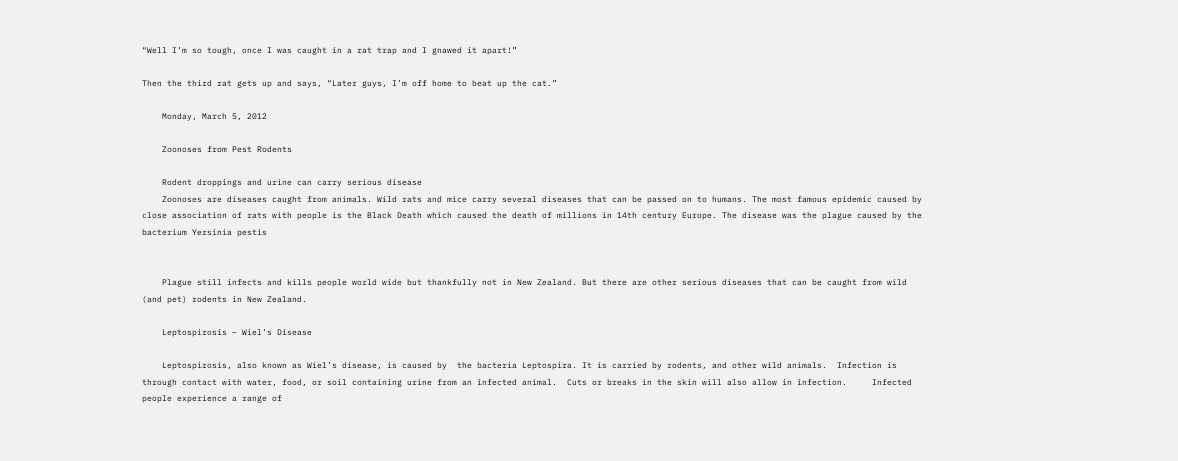“Well I’m so tough, once I was caught in a rat trap and I gnawed it apart!”

Then the third rat gets up and says, “Later guys, I’m off home to beat up the cat.”

    Monday, March 5, 2012

    Zoonoses from Pest Rodents

    Rodent droppings and urine can carry serious disease
    Zoonoses are diseases caught from animals. Wild rats and mice carry several diseases that can be passed on to humans. The most famous epidemic caused by close association of rats with people is the Black Death which caused the death of millions in 14th century Europe. The disease was the plague caused by the bacterium Yersinia pestis


    Plague still infects and kills people world wide but thankfully not in New Zealand. But there are other serious diseases that can be caught from wild (and pet) rodents in New Zealand.

    Leptospirosis – Wiel’s Disease

    Leptospirosis, also known as Wiel’s disease, is caused by  the bacteria Leptospira. It is carried by rodents, and other wild animals.  Infection is through contact with water, food, or soil containing urine from an infected animal.  Cuts or breaks in the skin will also allow in infection.     Infected people experience a range of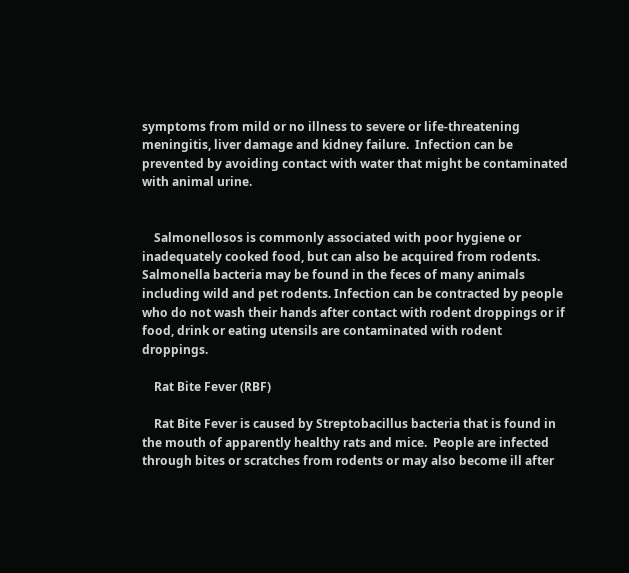symptoms from mild or no illness to severe or life-threatening meningitis, liver damage and kidney failure.  Infection can be prevented by avoiding contact with water that might be contaminated with animal urine.


    Salmonellosos is commonly associated with poor hygiene or inadequately cooked food, but can also be acquired from rodents.  Salmonella bacteria may be found in the feces of many animals including wild and pet rodents. Infection can be contracted by people who do not wash their hands after contact with rodent droppings or if food, drink or eating utensils are contaminated with rodent droppings.

    Rat Bite Fever (RBF)

    Rat Bite Fever is caused by Streptobacillus bacteria that is found in the mouth of apparently healthy rats and mice.  People are infected through bites or scratches from rodents or may also become ill after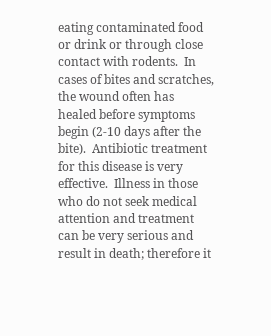eating contaminated food or drink or through close contact with rodents.  In cases of bites and scratches, the wound often has healed before symptoms begin (2-10 days after the bite).  Antibiotic treatment for this disease is very effective.  Illness in those who do not seek medical attention and treatment can be very serious and result in death; therefore it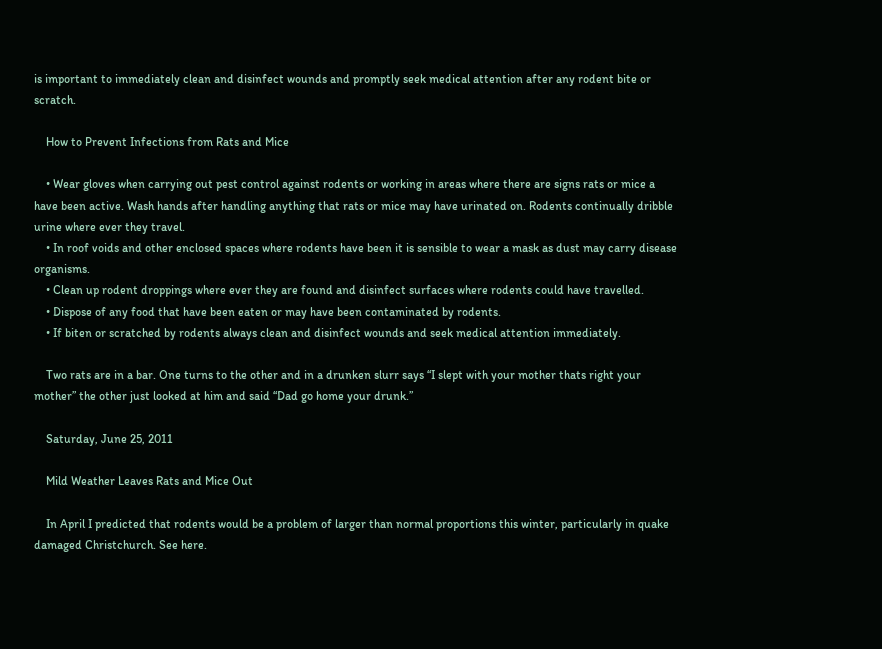is important to immediately clean and disinfect wounds and promptly seek medical attention after any rodent bite or scratch.

    How to Prevent Infections from Rats and Mice

    • Wear gloves when carrying out pest control against rodents or working in areas where there are signs rats or mice a have been active. Wash hands after handling anything that rats or mice may have urinated on. Rodents continually dribble urine where ever they travel.
    • In roof voids and other enclosed spaces where rodents have been it is sensible to wear a mask as dust may carry disease organisms.
    • Clean up rodent droppings where ever they are found and disinfect surfaces where rodents could have travelled.
    • Dispose of any food that have been eaten or may have been contaminated by rodents.
    • If biten or scratched by rodents always clean and disinfect wounds and seek medical attention immediately.

    Two rats are in a bar. One turns to the other and in a drunken slurr says “I slept with your mother thats right your mother” the other just looked at him and said “Dad go home your drunk.”

    Saturday, June 25, 2011

    Mild Weather Leaves Rats and Mice Out

    In April I predicted that rodents would be a problem of larger than normal proportions this winter, particularly in quake damaged Christchurch. See here.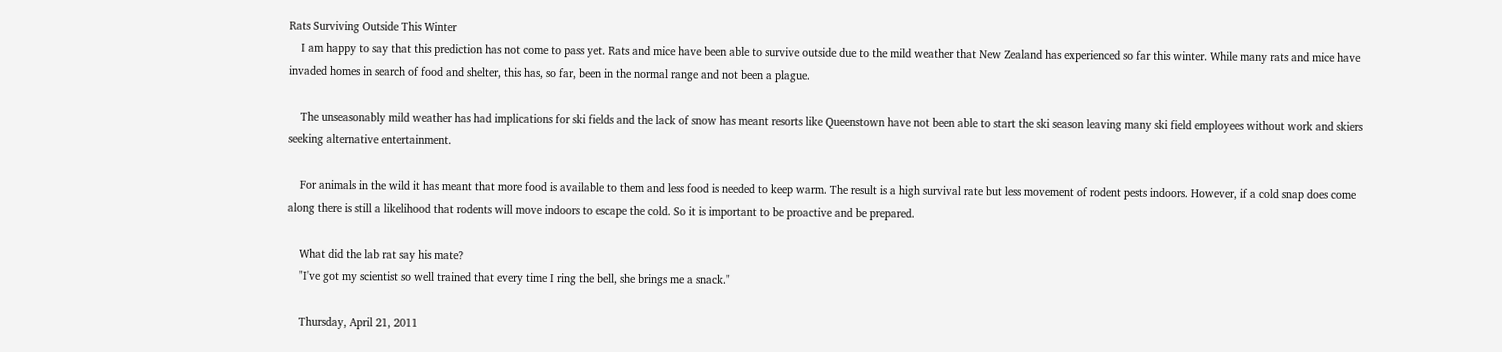Rats Surviving Outside This Winter
    I am happy to say that this prediction has not come to pass yet. Rats and mice have been able to survive outside due to the mild weather that New Zealand has experienced so far this winter. While many rats and mice have invaded homes in search of food and shelter, this has, so far, been in the normal range and not been a plague.

    The unseasonably mild weather has had implications for ski fields and the lack of snow has meant resorts like Queenstown have not been able to start the ski season leaving many ski field employees without work and skiers seeking alternative entertainment.

    For animals in the wild it has meant that more food is available to them and less food is needed to keep warm. The result is a high survival rate but less movement of rodent pests indoors. However, if a cold snap does come along there is still a likelihood that rodents will move indoors to escape the cold. So it is important to be proactive and be prepared.

    What did the lab rat say his mate?
    "I've got my scientist so well trained that every time I ring the bell, she brings me a snack."

    Thursday, April 21, 2011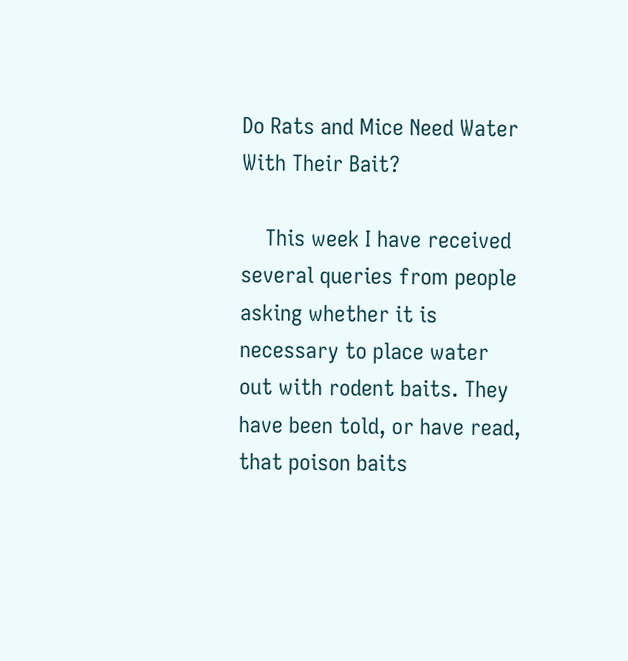Do Rats and Mice Need Water With Their Bait?

    This week I have received several queries from people asking whether it is necessary to place water out with rodent baits. They have been told, or have read, that poison baits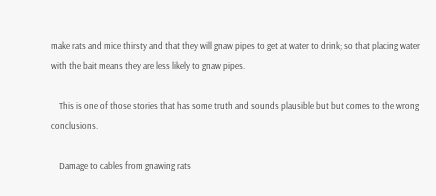make rats and mice thirsty and that they will gnaw pipes to get at water to drink; so that placing water with the bait means they are less likely to gnaw pipes.

    This is one of those stories that has some truth and sounds plausible but but comes to the wrong conclusions.

    Damage to cables from gnawing rats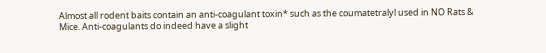Almost all rodent baits contain an anti-coagulant toxin* such as the coumatetralyl used in NO Rats & Mice. Anti-coagulants do indeed have a slight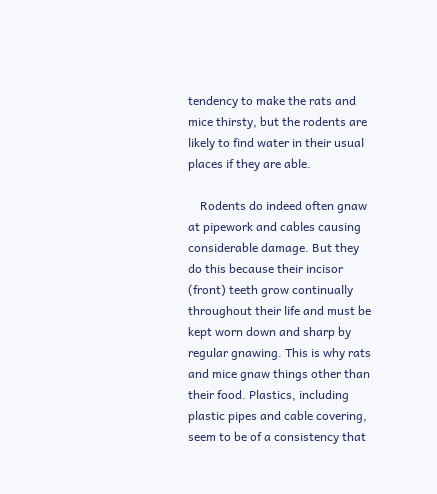tendency to make the rats and mice thirsty, but the rodents are likely to find water in their usual places if they are able.

    Rodents do indeed often gnaw at pipework and cables causing considerable damage. But they do this because their incisor (front) teeth grow continually throughout their life and must be kept worn down and sharp by regular gnawing. This is why rats and mice gnaw things other than their food. Plastics, including plastic pipes and cable covering, seem to be of a consistency that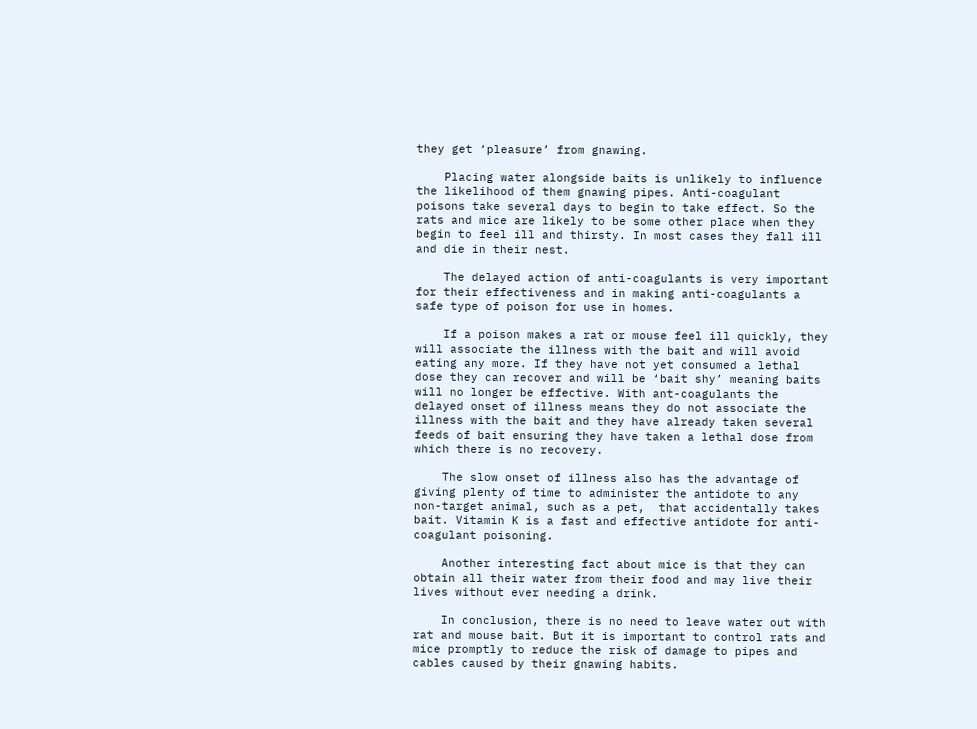they get ‘pleasure’ from gnawing.

    Placing water alongside baits is unlikely to influence the likelihood of them gnawing pipes. Anti-coagulant poisons take several days to begin to take effect. So the rats and mice are likely to be some other place when they begin to feel ill and thirsty. In most cases they fall ill and die in their nest.

    The delayed action of anti-coagulants is very important for their effectiveness and in making anti-coagulants a safe type of poison for use in homes.

    If a poison makes a rat or mouse feel ill quickly, they will associate the illness with the bait and will avoid eating any more. If they have not yet consumed a lethal dose they can recover and will be ‘bait shy’ meaning baits will no longer be effective. With ant-coagulants the delayed onset of illness means they do not associate the illness with the bait and they have already taken several feeds of bait ensuring they have taken a lethal dose from which there is no recovery.

    The slow onset of illness also has the advantage of giving plenty of time to administer the antidote to any non-target animal, such as a pet,  that accidentally takes bait. Vitamin K is a fast and effective antidote for anti-coagulant poisoning.

    Another interesting fact about mice is that they can obtain all their water from their food and may live their lives without ever needing a drink.

    In conclusion, there is no need to leave water out with rat and mouse bait. But it is important to control rats and mice promptly to reduce the risk of damage to pipes and cables caused by their gnawing habits.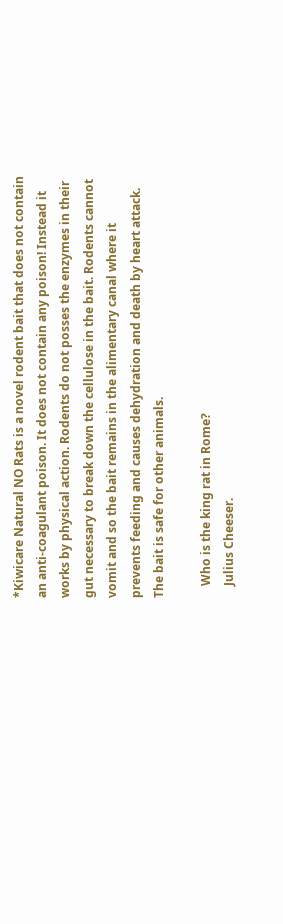*Kiwicare Natural NO Rats is a novel rodent bait that does not contain an anti-coagulant poison. It does not contain any poison! Instead it works by physical action. Rodents do not posses the enzymes in their gut necessary to break down the cellulose in the bait. Rodents cannot vomit and so the bait remains in the alimentary canal where it prevents feeding and causes dehydration and death by heart attack. The bait is safe for other animals.

    Who is the king rat in Rome?
    Julius Cheeser.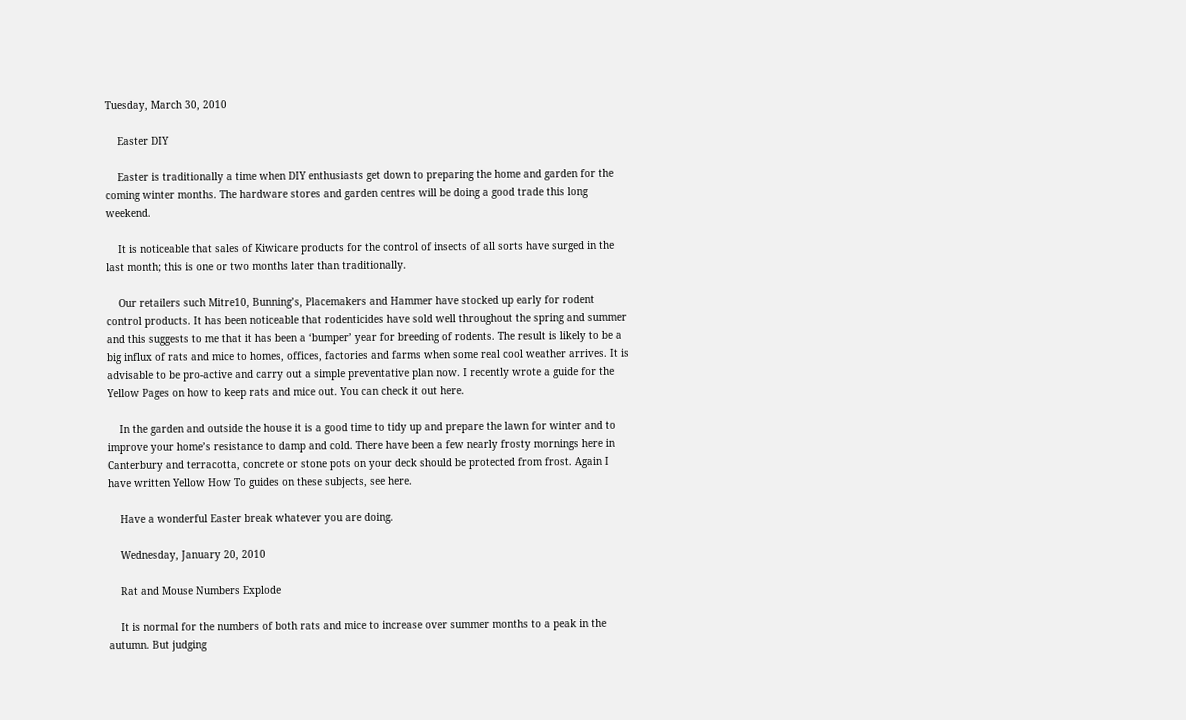Tuesday, March 30, 2010

    Easter DIY

    Easter is traditionally a time when DIY enthusiasts get down to preparing the home and garden for the coming winter months. The hardware stores and garden centres will be doing a good trade this long weekend.

    It is noticeable that sales of Kiwicare products for the control of insects of all sorts have surged in the last month; this is one or two months later than traditionally.

    Our retailers such Mitre10, Bunning’s, Placemakers and Hammer have stocked up early for rodent control products. It has been noticeable that rodenticides have sold well throughout the spring and summer and this suggests to me that it has been a ‘bumper’ year for breeding of rodents. The result is likely to be a big influx of rats and mice to homes, offices, factories and farms when some real cool weather arrives. It is advisable to be pro-active and carry out a simple preventative plan now. I recently wrote a guide for the Yellow Pages on how to keep rats and mice out. You can check it out here.

    In the garden and outside the house it is a good time to tidy up and prepare the lawn for winter and to improve your home’s resistance to damp and cold. There have been a few nearly frosty mornings here in Canterbury and terracotta, concrete or stone pots on your deck should be protected from frost. Again I have written Yellow How To guides on these subjects, see here.

    Have a wonderful Easter break whatever you are doing.

    Wednesday, January 20, 2010

    Rat and Mouse Numbers Explode

    It is normal for the numbers of both rats and mice to increase over summer months to a peak in the autumn. But judging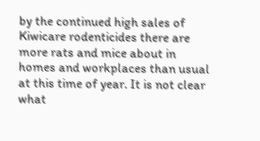by the continued high sales of Kiwicare rodenticides there are more rats and mice about in homes and workplaces than usual at this time of year. It is not clear what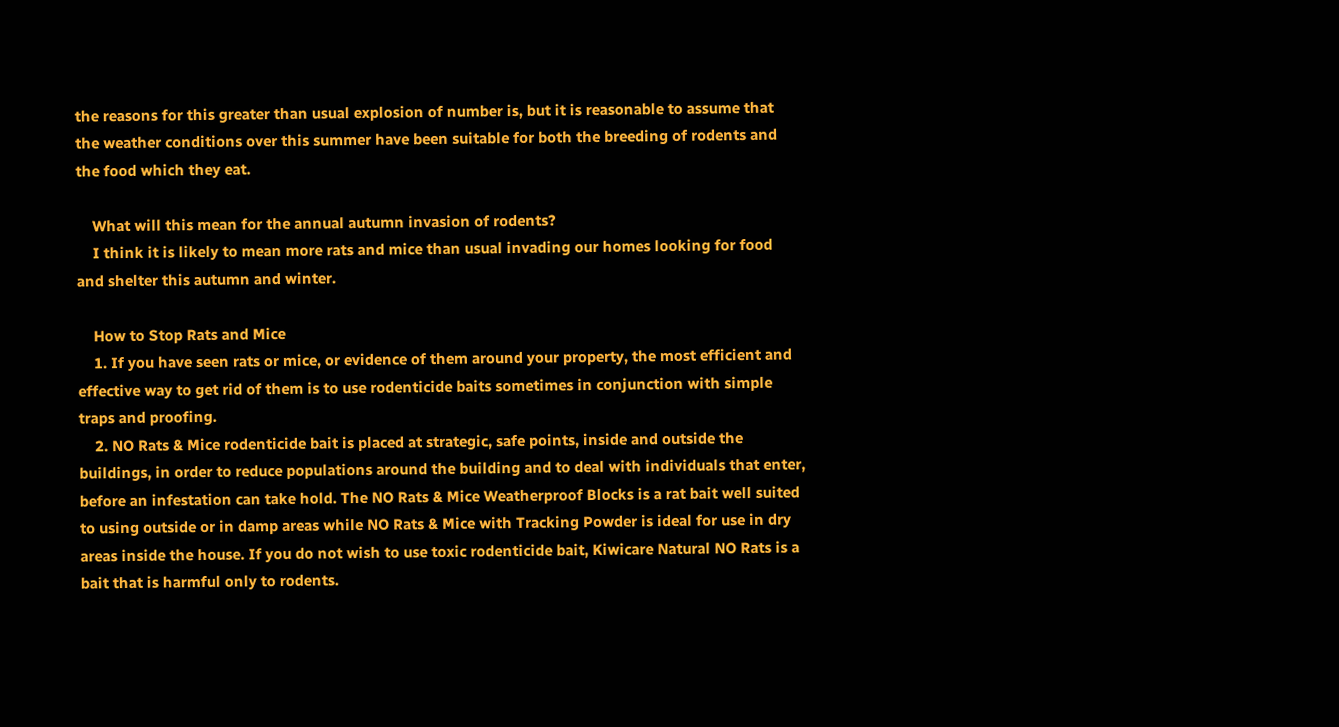the reasons for this greater than usual explosion of number is, but it is reasonable to assume that the weather conditions over this summer have been suitable for both the breeding of rodents and the food which they eat.

    What will this mean for the annual autumn invasion of rodents?
    I think it is likely to mean more rats and mice than usual invading our homes looking for food and shelter this autumn and winter.

    How to Stop Rats and Mice
    1. If you have seen rats or mice, or evidence of them around your property, the most efficient and effective way to get rid of them is to use rodenticide baits sometimes in conjunction with simple traps and proofing.
    2. NO Rats & Mice rodenticide bait is placed at strategic, safe points, inside and outside the buildings, in order to reduce populations around the building and to deal with individuals that enter, before an infestation can take hold. The NO Rats & Mice Weatherproof Blocks is a rat bait well suited to using outside or in damp areas while NO Rats & Mice with Tracking Powder is ideal for use in dry areas inside the house. If you do not wish to use toxic rodenticide bait, Kiwicare Natural NO Rats is a bait that is harmful only to rodents.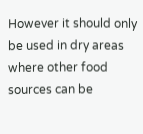However it should only be used in dry areas where other food sources can be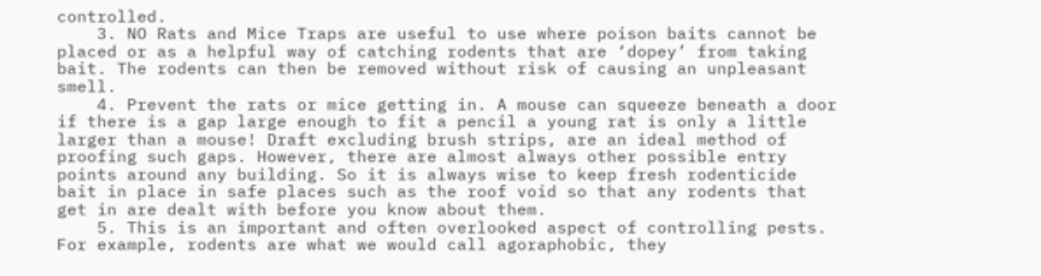controlled.
    3. NO Rats and Mice Traps are useful to use where poison baits cannot be placed or as a helpful way of catching rodents that are ‘dopey’ from taking bait. The rodents can then be removed without risk of causing an unpleasant smell.
    4. Prevent the rats or mice getting in. A mouse can squeeze beneath a door if there is a gap large enough to fit a pencil a young rat is only a little larger than a mouse! Draft excluding brush strips, are an ideal method of proofing such gaps. However, there are almost always other possible entry points around any building. So it is always wise to keep fresh rodenticide bait in place in safe places such as the roof void so that any rodents that get in are dealt with before you know about them.
    5. This is an important and often overlooked aspect of controlling pests. For example, rodents are what we would call agoraphobic, they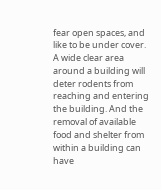fear open spaces, and like to be under cover. A wide clear area around a building will deter rodents from reaching and entering the building. And the removal of available food and shelter from within a building can have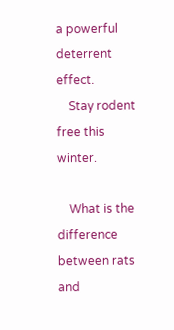a powerful deterrent effect.
    Stay rodent free this winter.

    What is the difference between rats and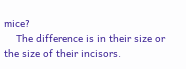mice?
    The difference is in their size or the size of their incisors.